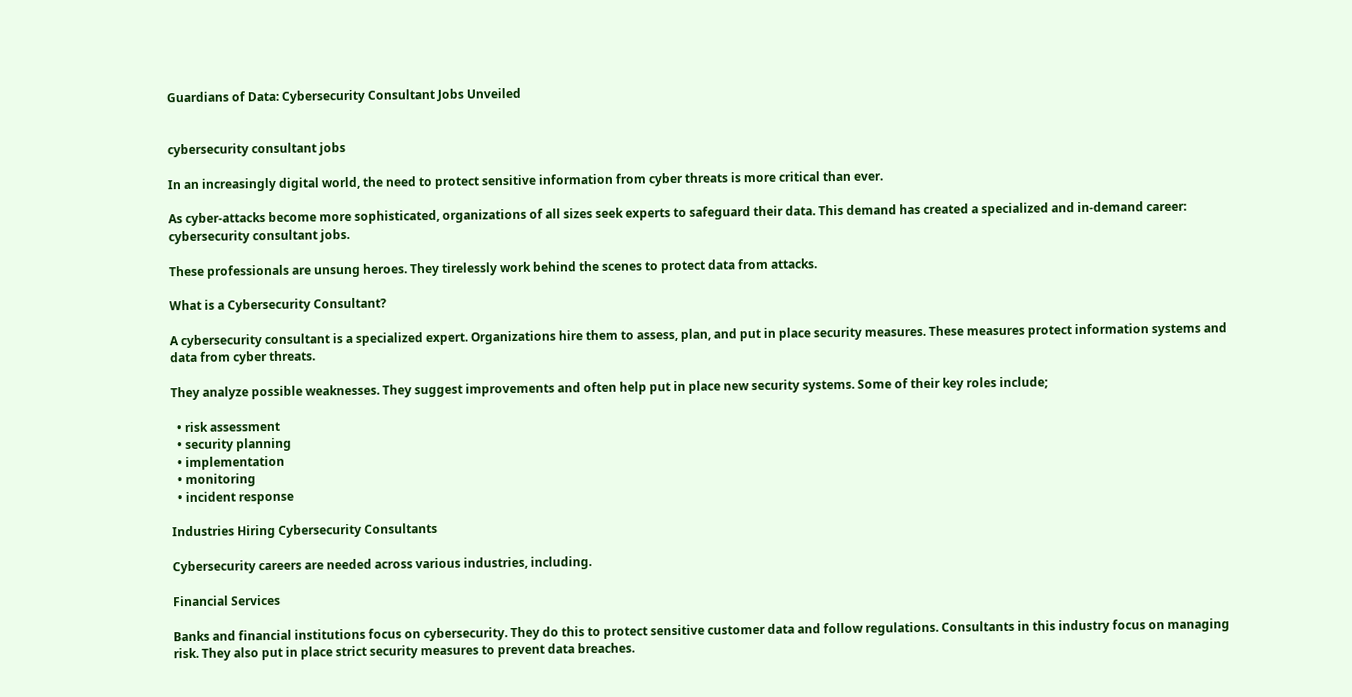Guardians of Data: Cybersecurity Consultant Jobs Unveiled


cybersecurity consultant jobs

In an increasingly digital world, the need to protect sensitive information from cyber threats is more critical than ever.

As cyber-attacks become more sophisticated, organizations of all sizes seek experts to safeguard their data. This demand has created a specialized and in-demand career: cybersecurity consultant jobs.

These professionals are unsung heroes. They tirelessly work behind the scenes to protect data from attacks.

What is a Cybersecurity Consultant?

A cybersecurity consultant is a specialized expert. Organizations hire them to assess, plan, and put in place security measures. These measures protect information systems and data from cyber threats.

They analyze possible weaknesses. They suggest improvements and often help put in place new security systems. Some of their key roles include;

  • risk assessment
  • security planning
  • implementation
  • monitoring
  • incident response

Industries Hiring Cybersecurity Consultants

Cybersecurity careers are needed across various industries, including.

Financial Services

Banks and financial institutions focus on cybersecurity. They do this to protect sensitive customer data and follow regulations. Consultants in this industry focus on managing risk. They also put in place strict security measures to prevent data breaches.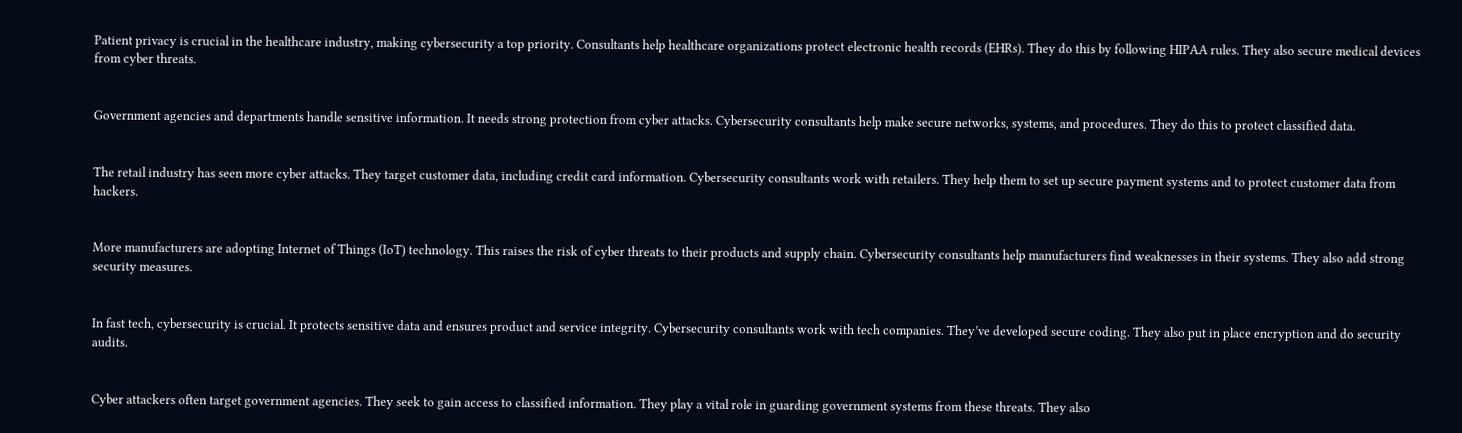Patient privacy is crucial in the healthcare industry, making cybersecurity a top priority. Consultants help healthcare organizations protect electronic health records (EHRs). They do this by following HIPAA rules. They also secure medical devices from cyber threats.


Government agencies and departments handle sensitive information. It needs strong protection from cyber attacks. Cybersecurity consultants help make secure networks, systems, and procedures. They do this to protect classified data.


The retail industry has seen more cyber attacks. They target customer data, including credit card information. Cybersecurity consultants work with retailers. They help them to set up secure payment systems and to protect customer data from hackers.


More manufacturers are adopting Internet of Things (IoT) technology. This raises the risk of cyber threats to their products and supply chain. Cybersecurity consultants help manufacturers find weaknesses in their systems. They also add strong security measures.


In fast tech, cybersecurity is crucial. It protects sensitive data and ensures product and service integrity. Cybersecurity consultants work with tech companies. They’ve developed secure coding. They also put in place encryption and do security audits.


Cyber attackers often target government agencies. They seek to gain access to classified information. They play a vital role in guarding government systems from these threats. They also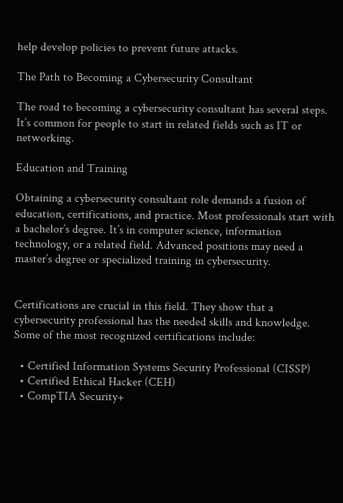help develop policies to prevent future attacks.

The Path to Becoming a Cybersecurity Consultant

The road to becoming a cybersecurity consultant has several steps. It’s common for people to start in related fields such as IT or networking.

Education and Training

Obtaining a cybersecurity consultant role demands a fusion of education, certifications, and practice. Most professionals start with a bachelor’s degree. It’s in computer science, information technology, or a related field. Advanced positions may need a master’s degree or specialized training in cybersecurity.


Certifications are crucial in this field. They show that a cybersecurity professional has the needed skills and knowledge. Some of the most recognized certifications include:

  • Certified Information Systems Security Professional (CISSP)
  • Certified Ethical Hacker (CEH)
  • CompTIA Security+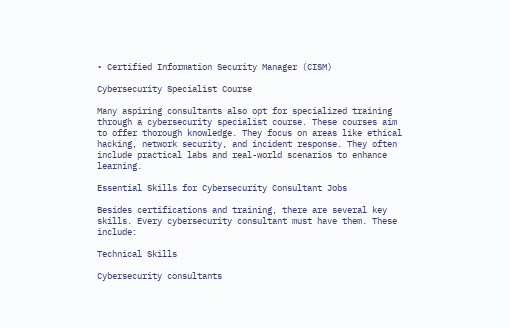• Certified Information Security Manager (CISM)

Cybersecurity Specialist Course

Many aspiring consultants also opt for specialized training through a cybersecurity specialist course. These courses aim to offer thorough knowledge. They focus on areas like ethical hacking, network security, and incident response. They often include practical labs and real-world scenarios to enhance learning.

Essential Skills for Cybersecurity Consultant Jobs

Besides certifications and training, there are several key skills. Every cybersecurity consultant must have them. These include:

Technical Skills

Cybersecurity consultants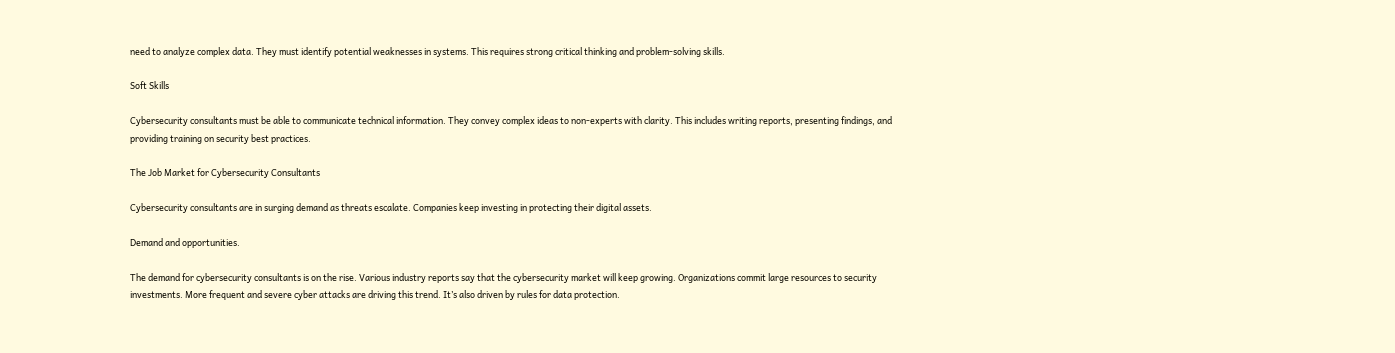need to analyze complex data. They must identify potential weaknesses in systems. This requires strong critical thinking and problem-solving skills.

Soft Skills

Cybersecurity consultants must be able to communicate technical information. They convey complex ideas to non-experts with clarity. This includes writing reports, presenting findings, and providing training on security best practices.

The Job Market for Cybersecurity Consultants

Cybersecurity consultants are in surging demand as threats escalate. Companies keep investing in protecting their digital assets.

Demand and opportunities.

The demand for cybersecurity consultants is on the rise. Various industry reports say that the cybersecurity market will keep growing. Organizations commit large resources to security investments. More frequent and severe cyber attacks are driving this trend. It’s also driven by rules for data protection.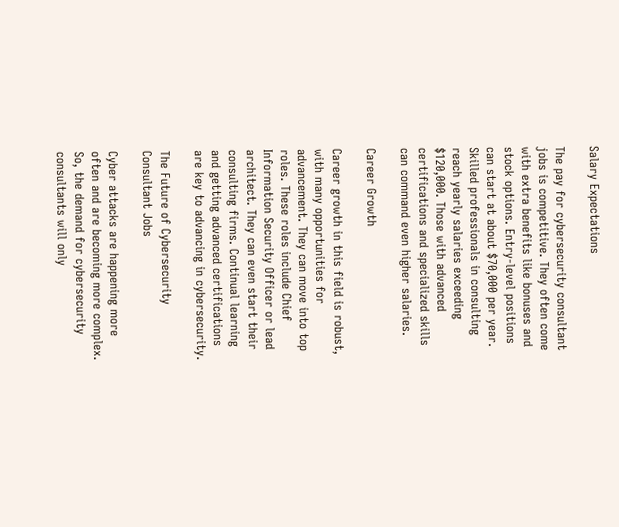Salary Expectations

The pay for cybersecurity consultant jobs is competitive. They often come with extra benefits like bonuses and stock options. Entry-level positions can start at about $70,000 per year. Skilled professionals in consulting reach yearly salaries exceeding $120,000. Those with advanced certifications and specialized skills can command even higher salaries.

Career Growth

Career growth in this field is robust, with many opportunities for advancement. They can move into top roles. These roles include Chief Information Security Officer or lead architect. They can even start their consulting firms. Continual learning and getting advanced certifications are key to advancing in cybersecurity.

The Future of Cybersecurity Consultant Jobs

Cyber attacks are happening more often and are becoming more complex. So, the demand for cybersecurity consultants will only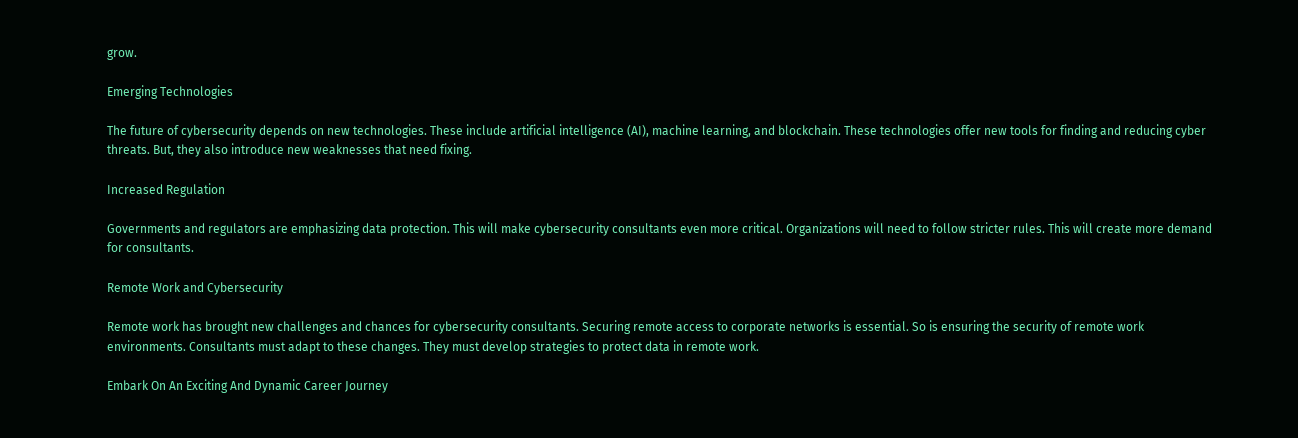grow.

Emerging Technologies

The future of cybersecurity depends on new technologies. These include artificial intelligence (AI), machine learning, and blockchain. These technologies offer new tools for finding and reducing cyber threats. But, they also introduce new weaknesses that need fixing.

Increased Regulation

Governments and regulators are emphasizing data protection. This will make cybersecurity consultants even more critical. Organizations will need to follow stricter rules. This will create more demand for consultants.

Remote Work and Cybersecurity

Remote work has brought new challenges and chances for cybersecurity consultants. Securing remote access to corporate networks is essential. So is ensuring the security of remote work environments. Consultants must adapt to these changes. They must develop strategies to protect data in remote work.

Embark On An Exciting And Dynamic Career Journey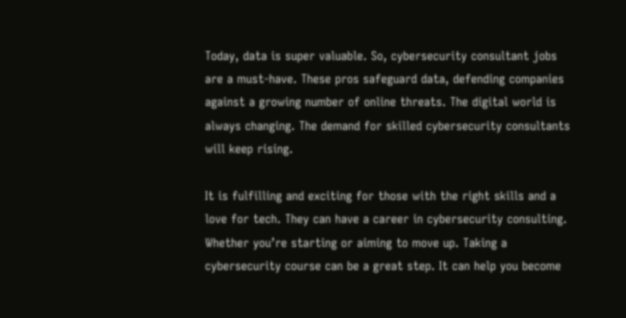Today, data is super valuable. So, cybersecurity consultant jobs are a must-have. These pros safeguard data, defending companies against a growing number of online threats. The digital world is always changing. The demand for skilled cybersecurity consultants will keep rising.

It is fulfilling and exciting for those with the right skills and a love for tech. They can have a career in cybersecurity consulting. Whether you’re starting or aiming to move up. Taking a cybersecurity course can be a great step. It can help you become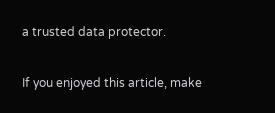a trusted data protector.

If you enjoyed this article, make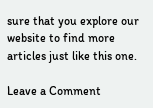sure that you explore our website to find more articles just like this one.

Leave a Comment